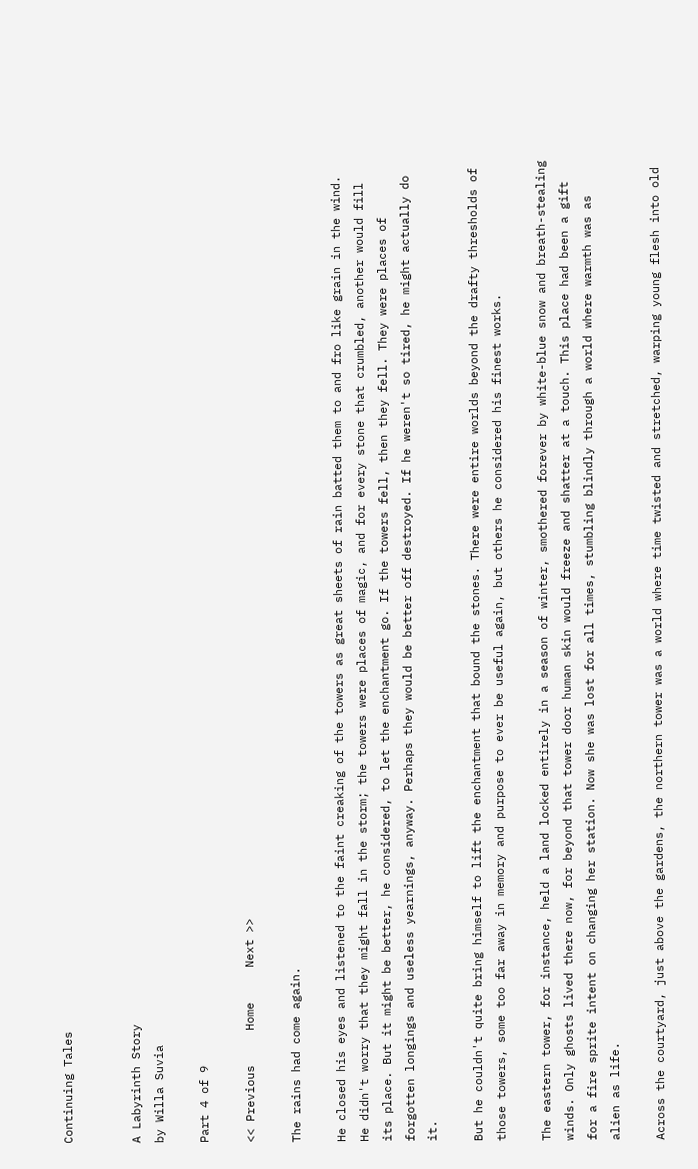Continuing Tales


A Labyrinth Story
by Willa Suvia

Part 4 of 9

<< Previous     Home     Next >>

The rains had come again.

He closed his eyes and listened to the faint creaking of the towers as great sheets of rain batted them to and fro like grain in the wind. He didn't worry that they might fall in the storm; the towers were places of magic, and for every stone that crumbled, another would fill its place. But it might be better, he considered, to let the enchantment go. If the towers fell, then they fell. They were places of forgotten longings and useless yearnings, anyway. Perhaps they would be better off destroyed. If he weren't so tired, he might actually do it.

But he couldn't quite bring himself to lift the enchantment that bound the stones. There were entire worlds beyond the drafty thresholds of those towers, some too far away in memory and purpose to ever be useful again, but others he considered his finest works.

The eastern tower, for instance, held a land locked entirely in a season of winter, smothered forever by white-blue snow and breath-stealing winds. Only ghosts lived there now, for beyond that tower door human skin would freeze and shatter at a touch. This place had been a gift for a fire sprite intent on changing her station. Now she was lost for all times, stumbling blindly through a world where warmth was as alien as life.

Across the courtyard, just above the gardens, the northern tower was a world where time twisted and stretched, warping young flesh into old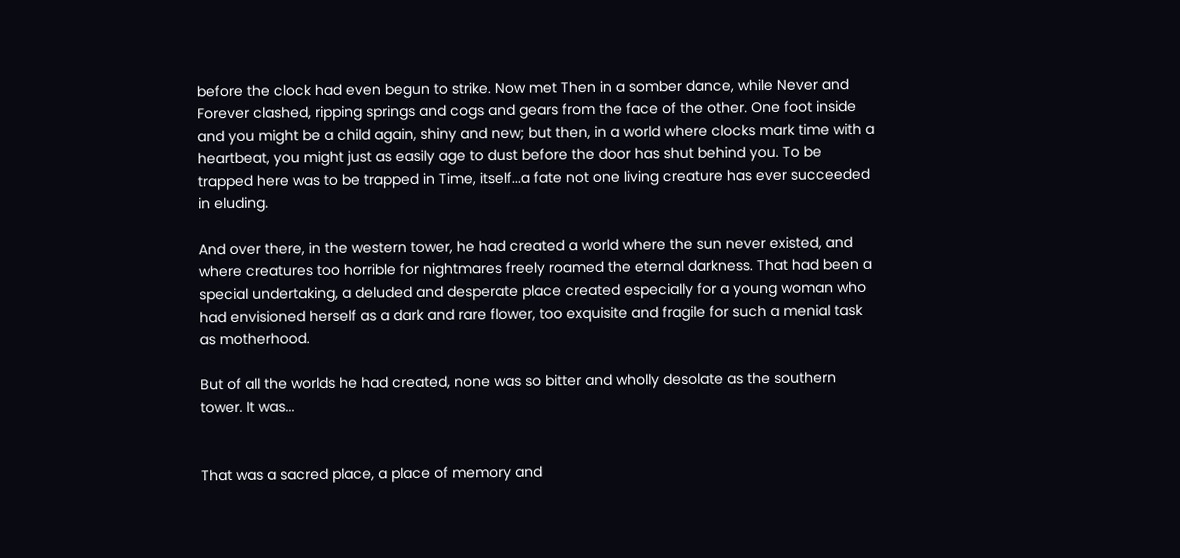before the clock had even begun to strike. Now met Then in a somber dance, while Never and Forever clashed, ripping springs and cogs and gears from the face of the other. One foot inside and you might be a child again, shiny and new; but then, in a world where clocks mark time with a heartbeat, you might just as easily age to dust before the door has shut behind you. To be trapped here was to be trapped in Time, itself...a fate not one living creature has ever succeeded in eluding.

And over there, in the western tower, he had created a world where the sun never existed, and where creatures too horrible for nightmares freely roamed the eternal darkness. That had been a special undertaking, a deluded and desperate place created especially for a young woman who had envisioned herself as a dark and rare flower, too exquisite and fragile for such a menial task as motherhood.

But of all the worlds he had created, none was so bitter and wholly desolate as the southern tower. It was...


That was a sacred place, a place of memory and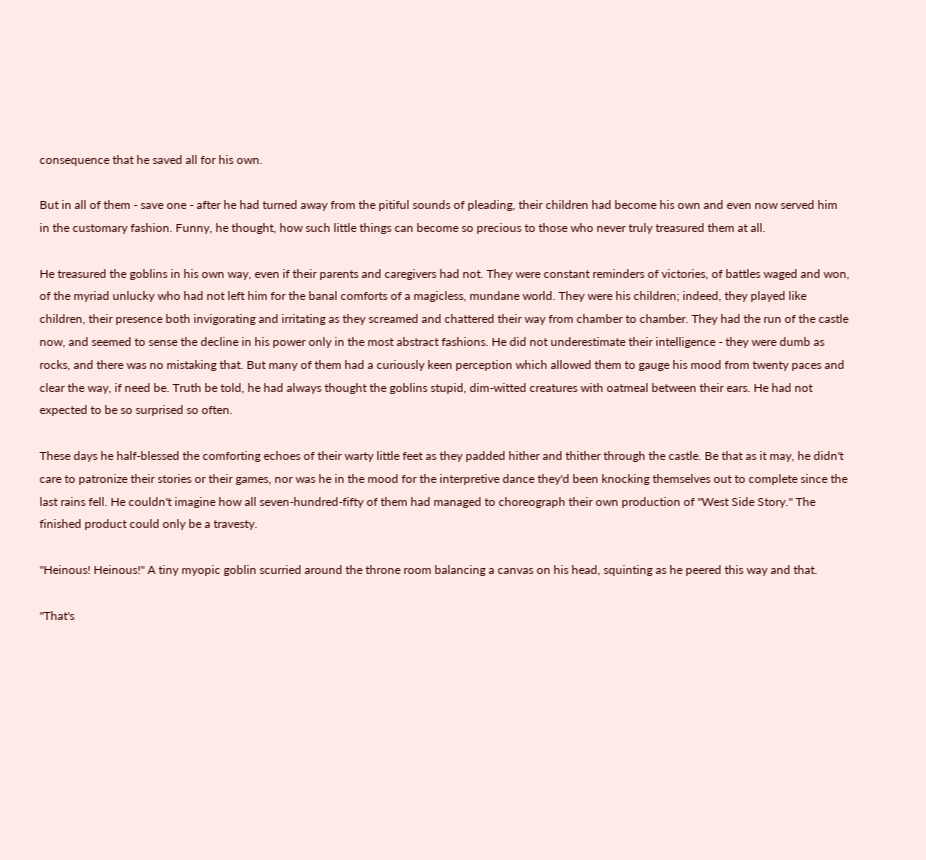consequence that he saved all for his own.

But in all of them - save one - after he had turned away from the pitiful sounds of pleading, their children had become his own and even now served him in the customary fashion. Funny, he thought, how such little things can become so precious to those who never truly treasured them at all.

He treasured the goblins in his own way, even if their parents and caregivers had not. They were constant reminders of victories, of battles waged and won, of the myriad unlucky who had not left him for the banal comforts of a magicless, mundane world. They were his children; indeed, they played like children, their presence both invigorating and irritating as they screamed and chattered their way from chamber to chamber. They had the run of the castle now, and seemed to sense the decline in his power only in the most abstract fashions. He did not underestimate their intelligence - they were dumb as rocks, and there was no mistaking that. But many of them had a curiously keen perception which allowed them to gauge his mood from twenty paces and clear the way, if need be. Truth be told, he had always thought the goblins stupid, dim-witted creatures with oatmeal between their ears. He had not expected to be so surprised so often.

These days he half-blessed the comforting echoes of their warty little feet as they padded hither and thither through the castle. Be that as it may, he didn't care to patronize their stories or their games, nor was he in the mood for the interpretive dance they'd been knocking themselves out to complete since the last rains fell. He couldn't imagine how all seven-hundred-fifty of them had managed to choreograph their own production of "West Side Story." The finished product could only be a travesty.

"Heinous! Heinous!" A tiny myopic goblin scurried around the throne room balancing a canvas on his head, squinting as he peered this way and that.

"That's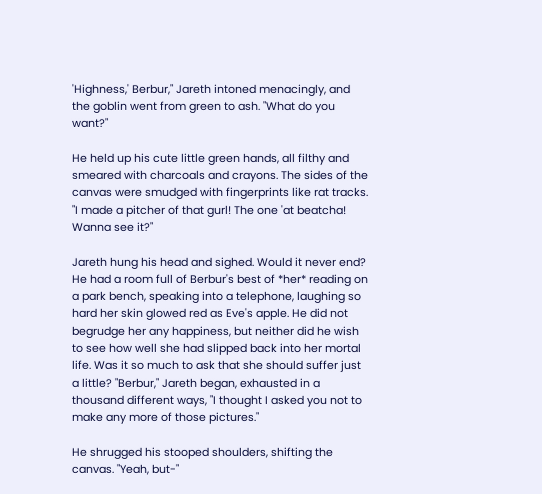'Highness,' Berbur," Jareth intoned menacingly, and the goblin went from green to ash. "What do you want?"

He held up his cute little green hands, all filthy and smeared with charcoals and crayons. The sides of the canvas were smudged with fingerprints like rat tracks. "I made a pitcher of that gurl! The one 'at beatcha! Wanna see it?"

Jareth hung his head and sighed. Would it never end? He had a room full of Berbur's best of *her* reading on a park bench, speaking into a telephone, laughing so hard her skin glowed red as Eve's apple. He did not begrudge her any happiness, but neither did he wish to see how well she had slipped back into her mortal life. Was it so much to ask that she should suffer just a little? "Berbur," Jareth began, exhausted in a thousand different ways, "I thought I asked you not to make any more of those pictures."

He shrugged his stooped shoulders, shifting the canvas. "Yeah, but-"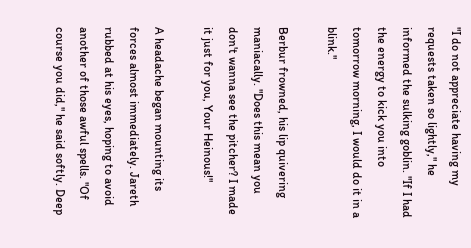"I do not appreciate having my requests taken so lightly," he informed the sulking goblin. "If I had the energy to kick you into tomorrow morning, I would do it in a blink."

Berbur frowned, his lip quivering maniacally. "Does this mean you don't wanna see the pitcher? I made it just for you, Your Heinous!"

A headache began mounting its forces almost immediately. Jareth rubbed at his eyes, hoping to avoid another of those awful spells. "Of course you did," he said softly. Deep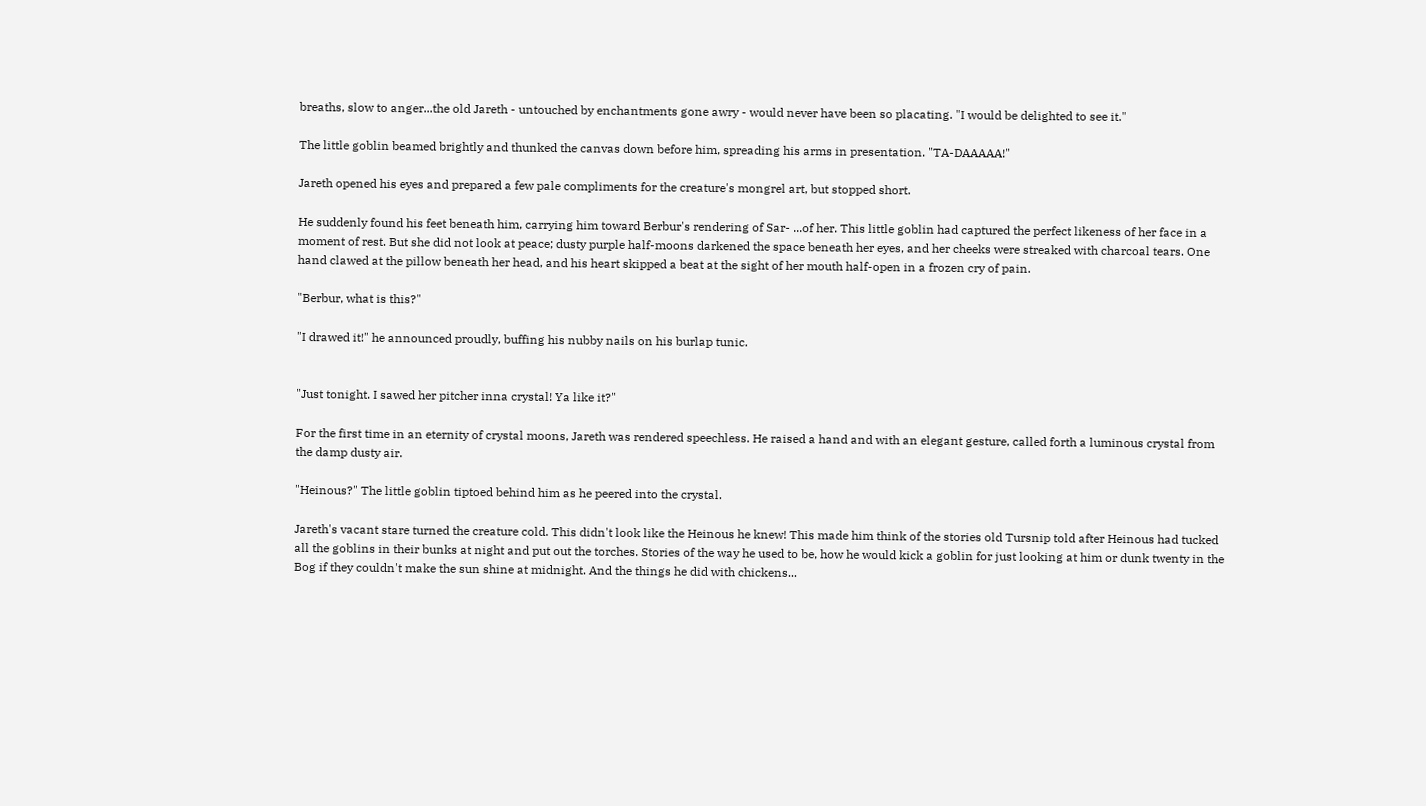breaths, slow to anger...the old Jareth - untouched by enchantments gone awry - would never have been so placating. "I would be delighted to see it."

The little goblin beamed brightly and thunked the canvas down before him, spreading his arms in presentation. "TA-DAAAAA!"

Jareth opened his eyes and prepared a few pale compliments for the creature's mongrel art, but stopped short.

He suddenly found his feet beneath him, carrying him toward Berbur's rendering of Sar- ...of her. This little goblin had captured the perfect likeness of her face in a moment of rest. But she did not look at peace; dusty purple half-moons darkened the space beneath her eyes, and her cheeks were streaked with charcoal tears. One hand clawed at the pillow beneath her head, and his heart skipped a beat at the sight of her mouth half-open in a frozen cry of pain.

"Berbur, what is this?"

"I drawed it!" he announced proudly, buffing his nubby nails on his burlap tunic.


"Just tonight. I sawed her pitcher inna crystal! Ya like it?"

For the first time in an eternity of crystal moons, Jareth was rendered speechless. He raised a hand and with an elegant gesture, called forth a luminous crystal from the damp dusty air.

"Heinous?" The little goblin tiptoed behind him as he peered into the crystal.

Jareth's vacant stare turned the creature cold. This didn't look like the Heinous he knew! This made him think of the stories old Tursnip told after Heinous had tucked all the goblins in their bunks at night and put out the torches. Stories of the way he used to be, how he would kick a goblin for just looking at him or dunk twenty in the Bog if they couldn't make the sun shine at midnight. And the things he did with chickens...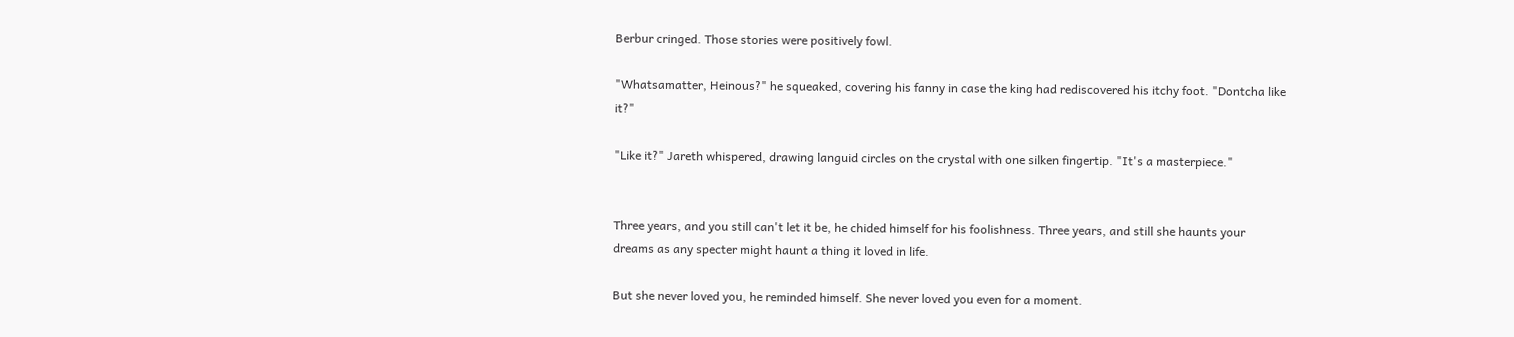Berbur cringed. Those stories were positively fowl.

"Whatsamatter, Heinous?" he squeaked, covering his fanny in case the king had rediscovered his itchy foot. "Dontcha like it?"

"Like it?" Jareth whispered, drawing languid circles on the crystal with one silken fingertip. "It's a masterpiece."


Three years, and you still can't let it be, he chided himself for his foolishness. Three years, and still she haunts your dreams as any specter might haunt a thing it loved in life.

But she never loved you, he reminded himself. She never loved you even for a moment.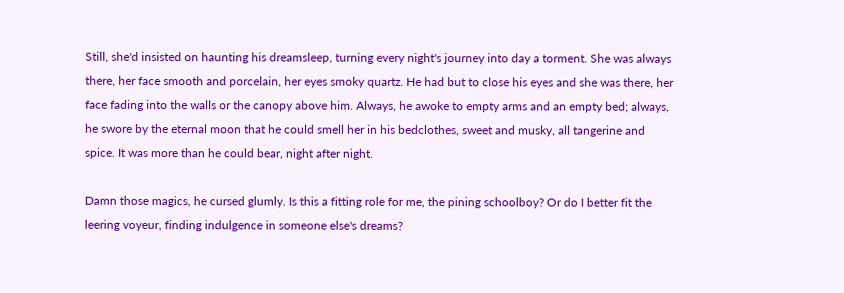Still, she'd insisted on haunting his dreamsleep, turning every night's journey into day a torment. She was always there, her face smooth and porcelain, her eyes smoky quartz. He had but to close his eyes and she was there, her face fading into the walls or the canopy above him. Always, he awoke to empty arms and an empty bed; always, he swore by the eternal moon that he could smell her in his bedclothes, sweet and musky, all tangerine and spice. It was more than he could bear, night after night.

Damn those magics, he cursed glumly. Is this a fitting role for me, the pining schoolboy? Or do I better fit the leering voyeur, finding indulgence in someone else's dreams?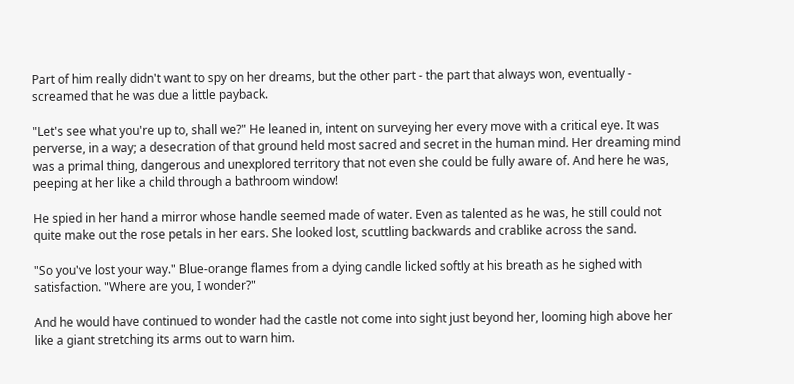Part of him really didn't want to spy on her dreams, but the other part - the part that always won, eventually - screamed that he was due a little payback.

"Let's see what you're up to, shall we?" He leaned in, intent on surveying her every move with a critical eye. It was perverse, in a way; a desecration of that ground held most sacred and secret in the human mind. Her dreaming mind was a primal thing, dangerous and unexplored territory that not even she could be fully aware of. And here he was, peeping at her like a child through a bathroom window!

He spied in her hand a mirror whose handle seemed made of water. Even as talented as he was, he still could not quite make out the rose petals in her ears. She looked lost, scuttling backwards and crablike across the sand.

"So you've lost your way." Blue-orange flames from a dying candle licked softly at his breath as he sighed with satisfaction. "Where are you, I wonder?"

And he would have continued to wonder had the castle not come into sight just beyond her, looming high above her like a giant stretching its arms out to warn him.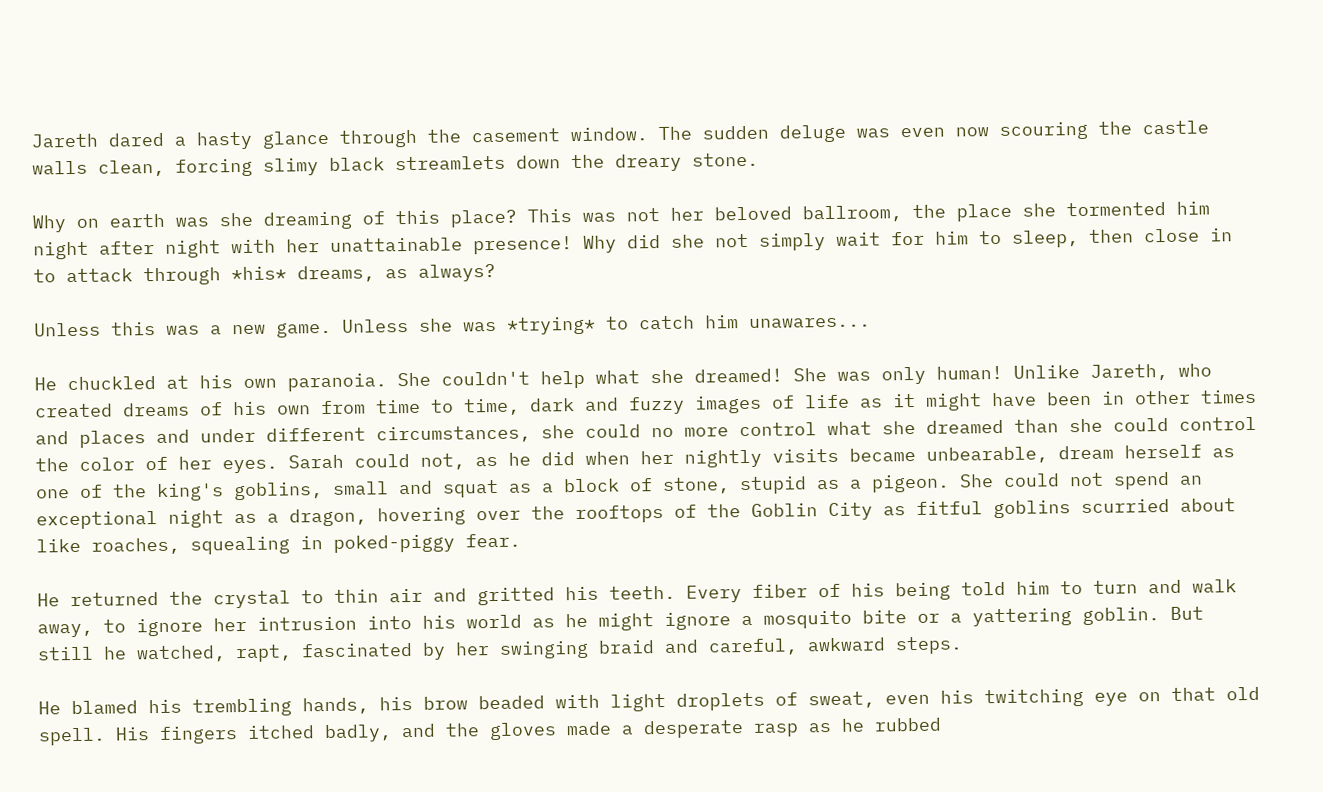Jareth dared a hasty glance through the casement window. The sudden deluge was even now scouring the castle walls clean, forcing slimy black streamlets down the dreary stone.

Why on earth was she dreaming of this place? This was not her beloved ballroom, the place she tormented him night after night with her unattainable presence! Why did she not simply wait for him to sleep, then close in to attack through *his* dreams, as always?

Unless this was a new game. Unless she was *trying* to catch him unawares...

He chuckled at his own paranoia. She couldn't help what she dreamed! She was only human! Unlike Jareth, who created dreams of his own from time to time, dark and fuzzy images of life as it might have been in other times and places and under different circumstances, she could no more control what she dreamed than she could control the color of her eyes. Sarah could not, as he did when her nightly visits became unbearable, dream herself as one of the king's goblins, small and squat as a block of stone, stupid as a pigeon. She could not spend an exceptional night as a dragon, hovering over the rooftops of the Goblin City as fitful goblins scurried about like roaches, squealing in poked-piggy fear.

He returned the crystal to thin air and gritted his teeth. Every fiber of his being told him to turn and walk away, to ignore her intrusion into his world as he might ignore a mosquito bite or a yattering goblin. But still he watched, rapt, fascinated by her swinging braid and careful, awkward steps.

He blamed his trembling hands, his brow beaded with light droplets of sweat, even his twitching eye on that old spell. His fingers itched badly, and the gloves made a desperate rasp as he rubbed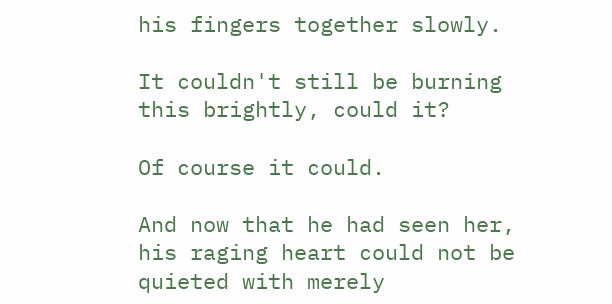his fingers together slowly.

It couldn't still be burning this brightly, could it?

Of course it could.

And now that he had seen her, his raging heart could not be quieted with merely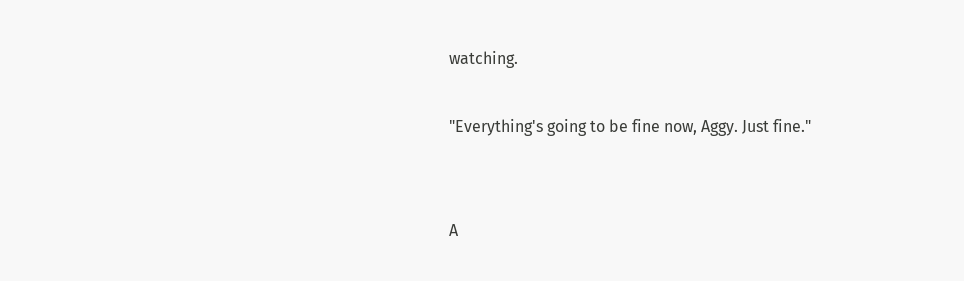watching.

"Everything's going to be fine now, Aggy. Just fine."


A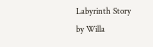Labyrinth Story
by Willa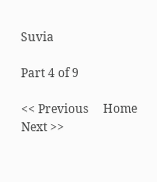Suvia

Part 4 of 9

<< Previous     Home     Next >>